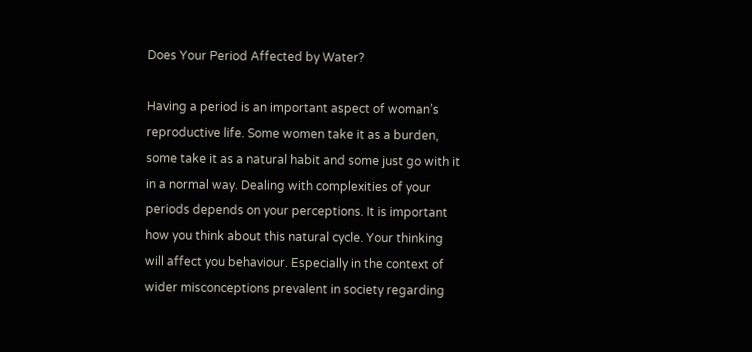Does Your Period Affected by Water?

Having a period is an important aspect of woman’s reproductive life. Some women take it as a burden, some take it as a natural habit and some just go with it in a normal way. Dealing with complexities of your periods depends on your perceptions. It is important how you think about this natural cycle. Your thinking will affect you behaviour. Especially in the context of wider misconceptions prevalent in society regarding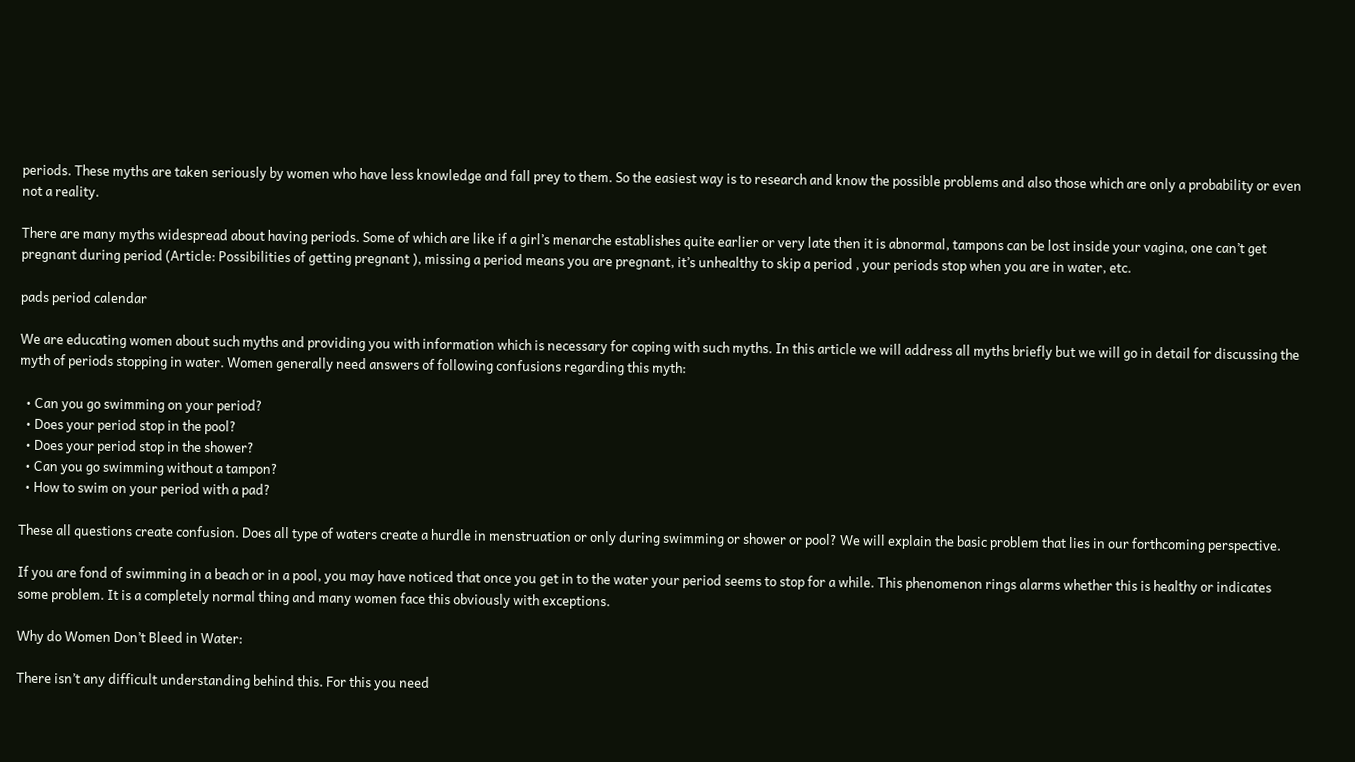periods. These myths are taken seriously by women who have less knowledge and fall prey to them. So the easiest way is to research and know the possible problems and also those which are only a probability or even not a reality.

There are many myths widespread about having periods. Some of which are like if a girl’s menarche establishes quite earlier or very late then it is abnormal, tampons can be lost inside your vagina, one can’t get pregnant during period (Article: Possibilities of getting pregnant ), missing a period means you are pregnant, it’s unhealthy to skip a period , your periods stop when you are in water, etc.

pads period calendar

We are educating women about such myths and providing you with information which is necessary for coping with such myths. In this article we will address all myths briefly but we will go in detail for discussing the myth of periods stopping in water. Women generally need answers of following confusions regarding this myth:

  • Can you go swimming on your period?
  • Does your period stop in the pool?
  • Does your period stop in the shower?
  • Can you go swimming without a tampon?
  • How to swim on your period with a pad?

These all questions create confusion. Does all type of waters create a hurdle in menstruation or only during swimming or shower or pool? We will explain the basic problem that lies in our forthcoming perspective.

If you are fond of swimming in a beach or in a pool, you may have noticed that once you get in to the water your period seems to stop for a while. This phenomenon rings alarms whether this is healthy or indicates some problem. It is a completely normal thing and many women face this obviously with exceptions.

Why do Women Don’t Bleed in Water:

There isn’t any difficult understanding behind this. For this you need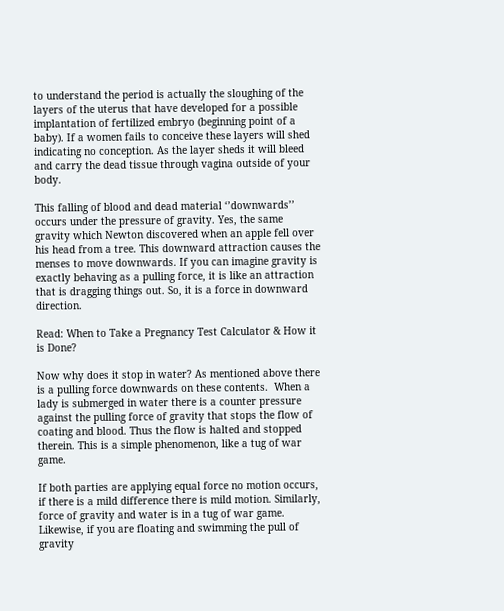to understand the period is actually the sloughing of the layers of the uterus that have developed for a possible implantation of fertilized embryo (beginning point of a baby). If a women fails to conceive these layers will shed indicating no conception. As the layer sheds it will bleed and carry the dead tissue through vagina outside of your body.

This falling of blood and dead material ‘’downwards’’ occurs under the pressure of gravity. Yes, the same gravity which Newton discovered when an apple fell over his head from a tree. This downward attraction causes the menses to move downwards. If you can imagine gravity is exactly behaving as a pulling force, it is like an attraction that is dragging things out. So, it is a force in downward direction.

Read: When to Take a Pregnancy Test Calculator & How it is Done?

Now why does it stop in water? As mentioned above there is a pulling force downwards on these contents.  When a lady is submerged in water there is a counter pressure against the pulling force of gravity that stops the flow of coating and blood. Thus the flow is halted and stopped therein. This is a simple phenomenon, like a tug of war game.

If both parties are applying equal force no motion occurs, if there is a mild difference there is mild motion. Similarly, force of gravity and water is in a tug of war game. Likewise, if you are floating and swimming the pull of gravity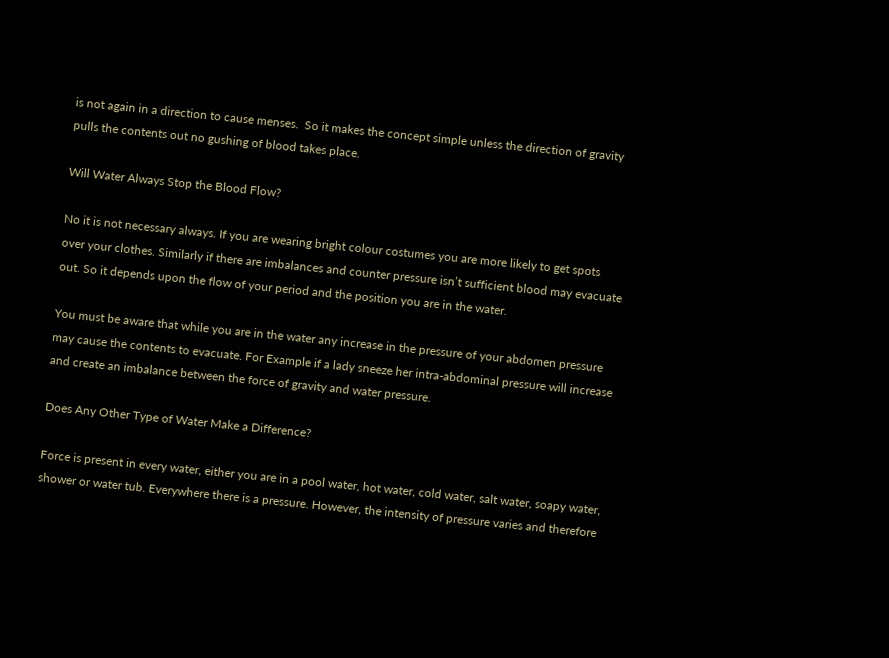is not again in a direction to cause menses.  So it makes the concept simple unless the direction of gravity pulls the contents out no gushing of blood takes place.

Will Water Always Stop the Blood Flow?

No it is not necessary always. If you are wearing bright colour costumes you are more likely to get spots over your clothes. Similarly if there are imbalances and counter pressure isn’t sufficient blood may evacuate out. So it depends upon the flow of your period and the position you are in the water.

You must be aware that while you are in the water any increase in the pressure of your abdomen pressure may cause the contents to evacuate. For Example if a lady sneeze her intra-abdominal pressure will increase and create an imbalance between the force of gravity and water pressure.

Does Any Other Type of Water Make a Difference?

Force is present in every water, either you are in a pool water, hot water, cold water, salt water, soapy water, shower or water tub. Everywhere there is a pressure. However, the intensity of pressure varies and therefore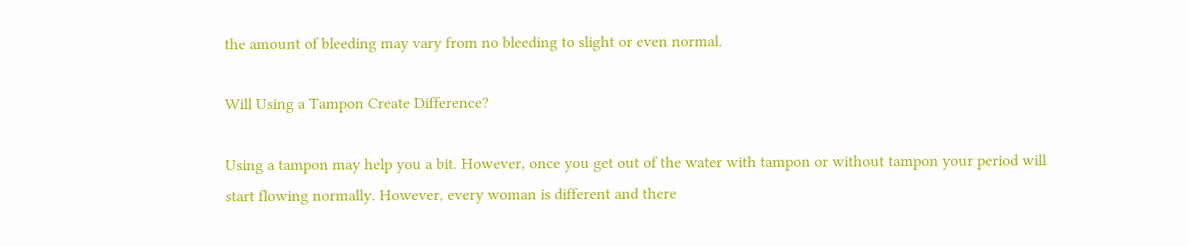the amount of bleeding may vary from no bleeding to slight or even normal.

Will Using a Tampon Create Difference?

Using a tampon may help you a bit. However, once you get out of the water with tampon or without tampon your period will start flowing normally. However, every woman is different and there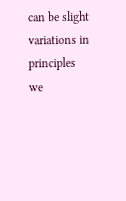can be slight variations in principles we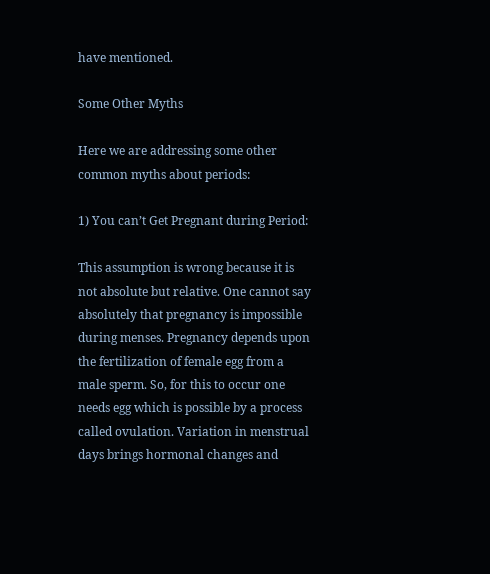have mentioned.

Some Other Myths

Here we are addressing some other common myths about periods:

1) You can’t Get Pregnant during Period:

This assumption is wrong because it is not absolute but relative. One cannot say absolutely that pregnancy is impossible during menses. Pregnancy depends upon the fertilization of female egg from a male sperm. So, for this to occur one needs egg which is possible by a process called ovulation. Variation in menstrual days brings hormonal changes and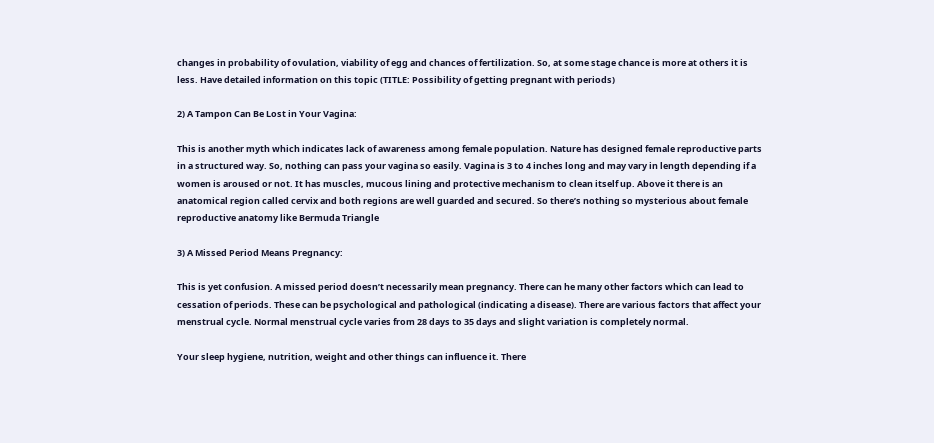changes in probability of ovulation, viability of egg and chances of fertilization. So, at some stage chance is more at others it is less. Have detailed information on this topic (TITLE: Possibility of getting pregnant with periods)

2) A Tampon Can Be Lost in Your Vagina:

This is another myth which indicates lack of awareness among female population. Nature has designed female reproductive parts in a structured way. So, nothing can pass your vagina so easily. Vagina is 3 to 4 inches long and may vary in length depending if a women is aroused or not. It has muscles, mucous lining and protective mechanism to clean itself up. Above it there is an anatomical region called cervix and both regions are well guarded and secured. So there’s nothing so mysterious about female reproductive anatomy like Bermuda Triangle

3) A Missed Period Means Pregnancy:

This is yet confusion. A missed period doesn’t necessarily mean pregnancy. There can he many other factors which can lead to cessation of periods. These can be psychological and pathological (indicating a disease). There are various factors that affect your menstrual cycle. Normal menstrual cycle varies from 28 days to 35 days and slight variation is completely normal.

Your sleep hygiene, nutrition, weight and other things can influence it. There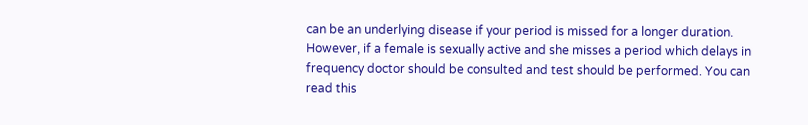can be an underlying disease if your period is missed for a longer duration. However, if a female is sexually active and she misses a period which delays in frequency doctor should be consulted and test should be performed. You can read this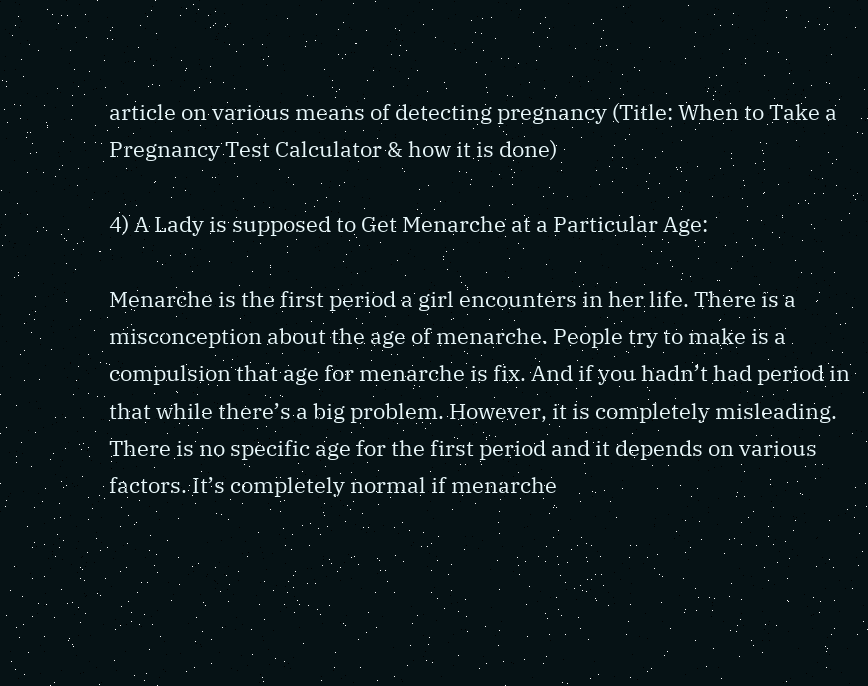article on various means of detecting pregnancy (Title: When to Take a Pregnancy Test Calculator & how it is done)

4) A Lady is supposed to Get Menarche at a Particular Age:

Menarche is the first period a girl encounters in her life. There is a misconception about the age of menarche. People try to make is a compulsion that age for menarche is fix. And if you hadn’t had period in that while there’s a big problem. However, it is completely misleading. There is no specific age for the first period and it depends on various factors. It’s completely normal if menarche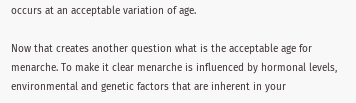occurs at an acceptable variation of age.

Now that creates another question what is the acceptable age for menarche. To make it clear menarche is influenced by hormonal levels, environmental and genetic factors that are inherent in your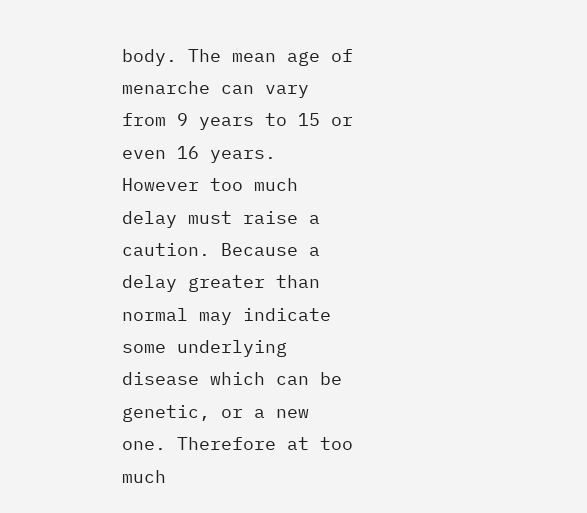body. The mean age of menarche can vary from 9 years to 15 or even 16 years. However too much delay must raise a caution. Because a delay greater than normal may indicate some underlying disease which can be genetic, or a new one. Therefore at too much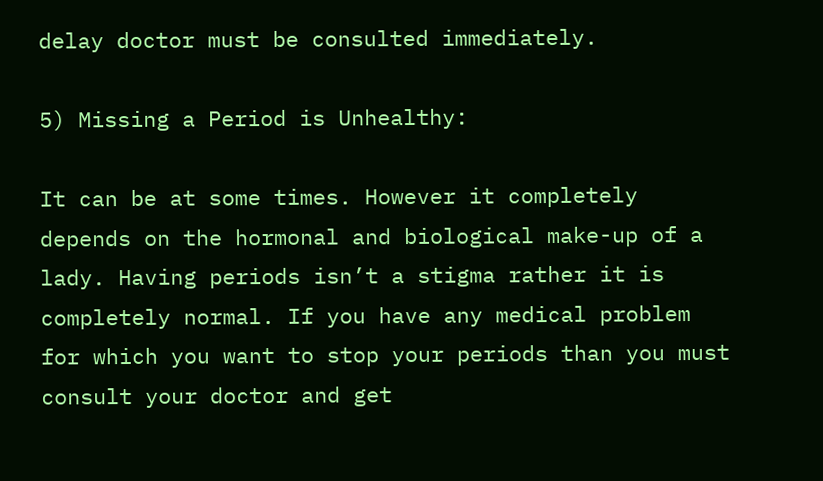delay doctor must be consulted immediately.

5) Missing a Period is Unhealthy:

It can be at some times. However it completely depends on the hormonal and biological make-up of a lady. Having periods isn’t a stigma rather it is completely normal. If you have any medical problem for which you want to stop your periods than you must consult your doctor and get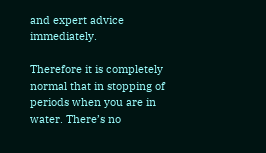and expert advice immediately.

Therefore it is completely normal that in stopping of periods when you are in water. There’s no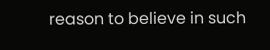reason to believe in such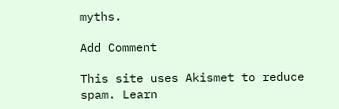myths.

Add Comment

This site uses Akismet to reduce spam. Learn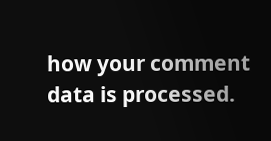how your comment data is processed.